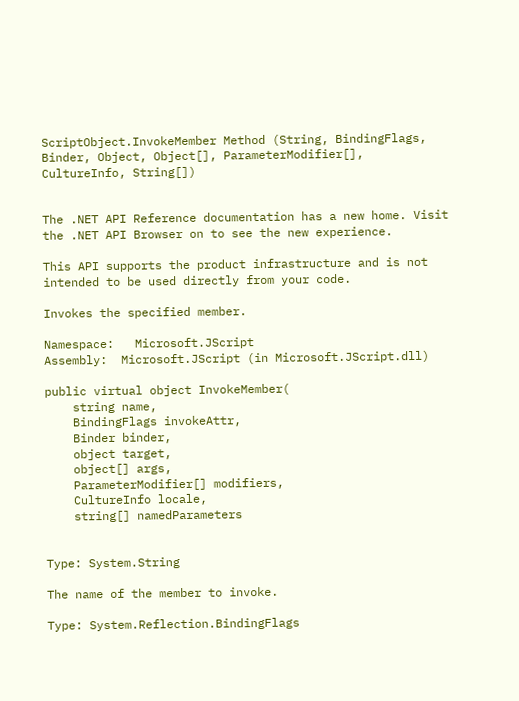ScriptObject.InvokeMember Method (String, BindingFlags, Binder, Object, Object[], ParameterModifier[], CultureInfo, String[])


The .NET API Reference documentation has a new home. Visit the .NET API Browser on to see the new experience.

This API supports the product infrastructure and is not intended to be used directly from your code.

Invokes the specified member.

Namespace:   Microsoft.JScript
Assembly:  Microsoft.JScript (in Microsoft.JScript.dll)

public virtual object InvokeMember(
    string name,
    BindingFlags invokeAttr,
    Binder binder,
    object target,
    object[] args,
    ParameterModifier[] modifiers,
    CultureInfo locale,
    string[] namedParameters


Type: System.String

The name of the member to invoke.

Type: System.Reflection.BindingFlags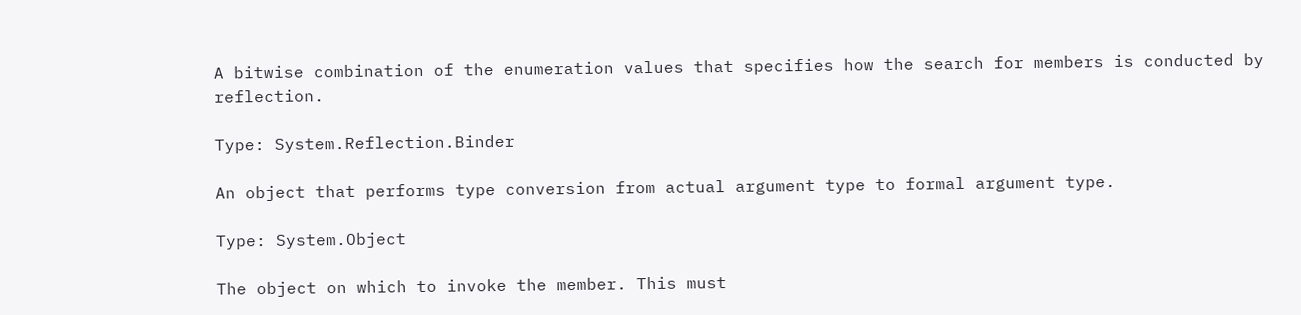A bitwise combination of the enumeration values that specifies how the search for members is conducted by reflection.

Type: System.Reflection.Binder

An object that performs type conversion from actual argument type to formal argument type.

Type: System.Object

The object on which to invoke the member. This must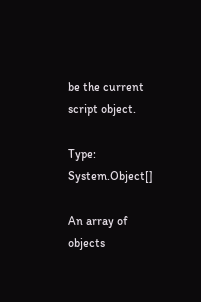be the current script object.

Type: System.Object[]

An array of objects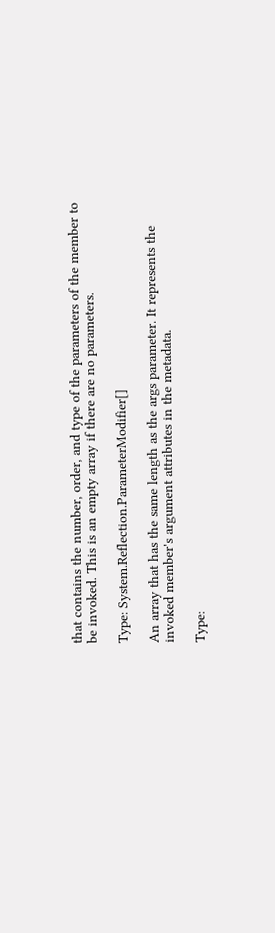that contains the number, order, and type of the parameters of the member to be invoked. This is an empty array if there are no parameters.

Type: System.Reflection.ParameterModifier[]

An array that has the same length as the args parameter. It represents the invoked member's argument attributes in the metadata.

Type: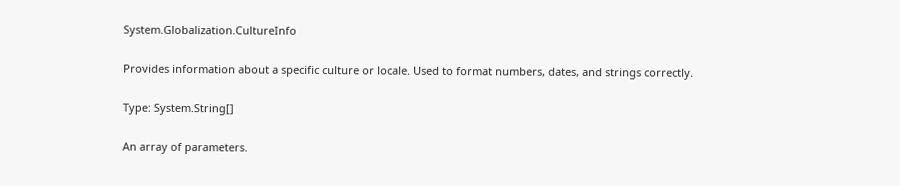System.Globalization.CultureInfo

Provides information about a specific culture or locale. Used to format numbers, dates, and strings correctly.

Type: System.String[]

An array of parameters.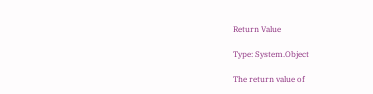Return Value

Type: System.Object

The return value of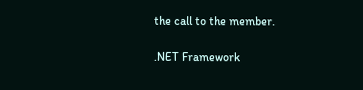the call to the member.

.NET Framework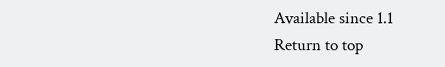Available since 1.1
Return to top